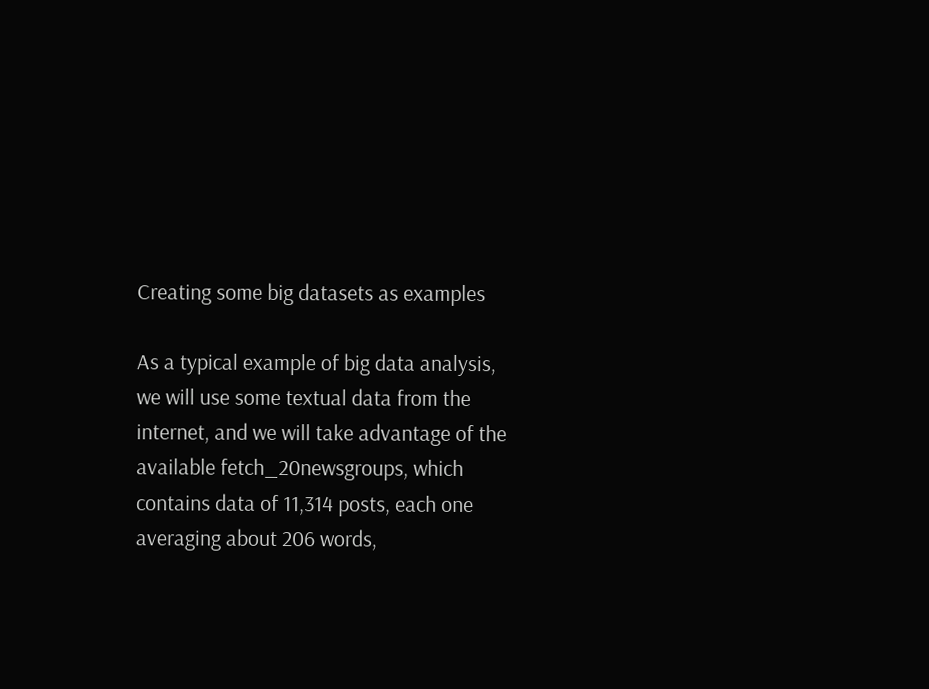Creating some big datasets as examples

As a typical example of big data analysis, we will use some textual data from the internet, and we will take advantage of the available fetch_20newsgroups, which contains data of 11,314 posts, each one averaging about 206 words,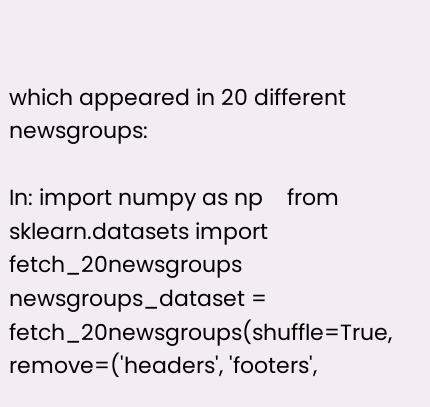which appeared in 20 different newsgroups:

In: import numpy as np    from sklearn.datasets import fetch_20newsgroups    newsgroups_dataset = fetch_20newsgroups(shuffle=True,                          remove=('headers', 'footers',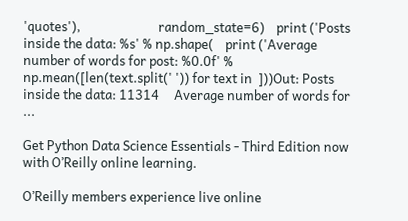'quotes'),                          random_state=6)    print ('Posts inside the data: %s' % np.shape(    print ('Average number of words for post: %0.0f' %            np.mean([len(text.split(' ')) for text in  ]))Out: Posts inside the data: 11314     Average number of words for ...

Get Python Data Science Essentials - Third Edition now with O’Reilly online learning.

O’Reilly members experience live online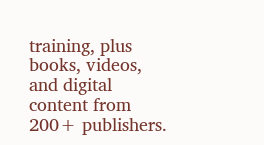training, plus books, videos, and digital content from 200+ publishers.